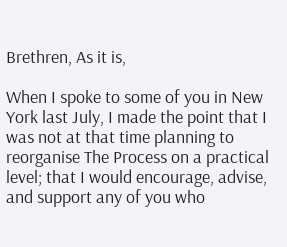Brethren, As it is,

When I spoke to some of you in New York last July, I made the point that I was not at that time planning to reorganise The Process on a practical level; that I would encourage, advise, and support any of you who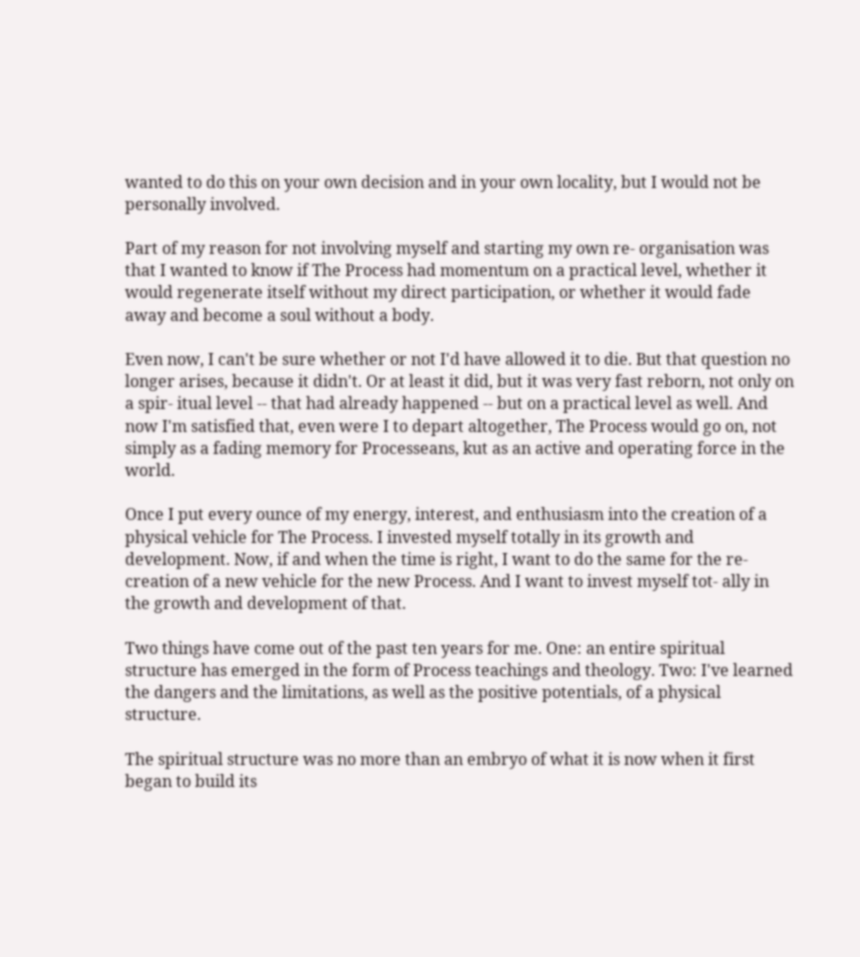wanted to do this on your own decision and in your own locality, but I would not be personally involved.

Part of my reason for not involving myself and starting my own re- organisation was that I wanted to know if The Process had momentum on a practical level, whether it would regenerate itself without my direct participation, or whether it would fade away and become a soul without a body.

Even now, I can't be sure whether or not I'd have allowed it to die. But that question no longer arises, because it didn't. Or at least it did, but it was very fast reborn, not only on a spir- itual level -- that had already happened -- but on a practical level as well. And now I'm satisfied that, even were I to depart altogether, The Process would go on, not simply as a fading memory for Processeans, kut as an active and operating force in the world.

Once I put every ounce of my energy, interest, and enthusiasm into the creation of a physical vehicle for The Process. I invested myself totally in its growth and development. Now, if and when the time is right, I want to do the same for the re-creation of a new vehicle for the new Process. And I want to invest myself tot- ally in the growth and development of that.

Two things have come out of the past ten years for me. One: an entire spiritual structure has emerged in the form of Process teachings and theology. Two: I've learned the dangers and the limitations, as well as the positive potentials, of a physical structure.

The spiritual structure was no more than an embryo of what it is now when it first began to build its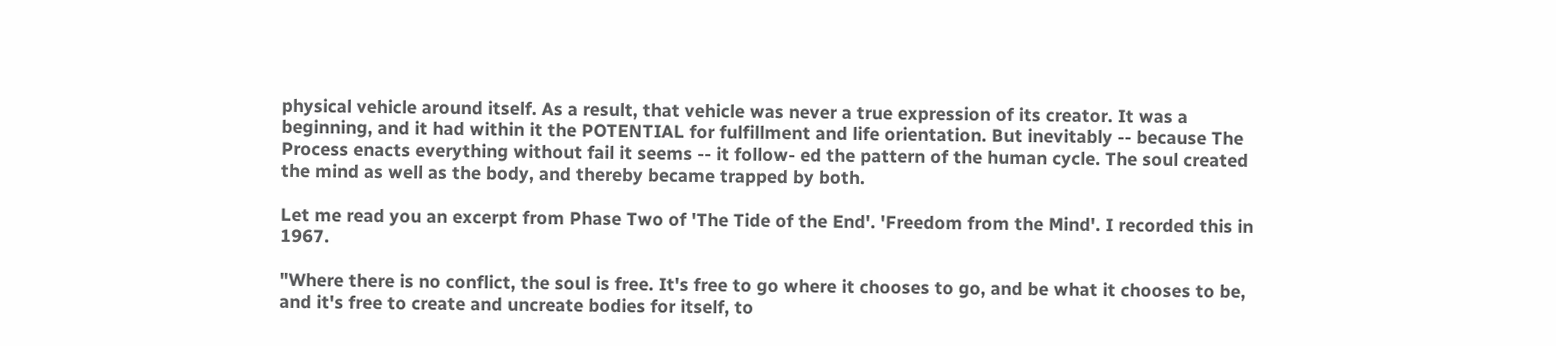physical vehicle around itself. As a result, that vehicle was never a true expression of its creator. It was a beginning, and it had within it the POTENTIAL for fulfillment and life orientation. But inevitably -- because The Process enacts everything without fail it seems -- it follow- ed the pattern of the human cycle. The soul created the mind as well as the body, and thereby became trapped by both.

Let me read you an excerpt from Phase Two of 'The Tide of the End'. 'Freedom from the Mind'. I recorded this in 1967.

"Where there is no conflict, the soul is free. It's free to go where it chooses to go, and be what it chooses to be, and it's free to create and uncreate bodies for itself, to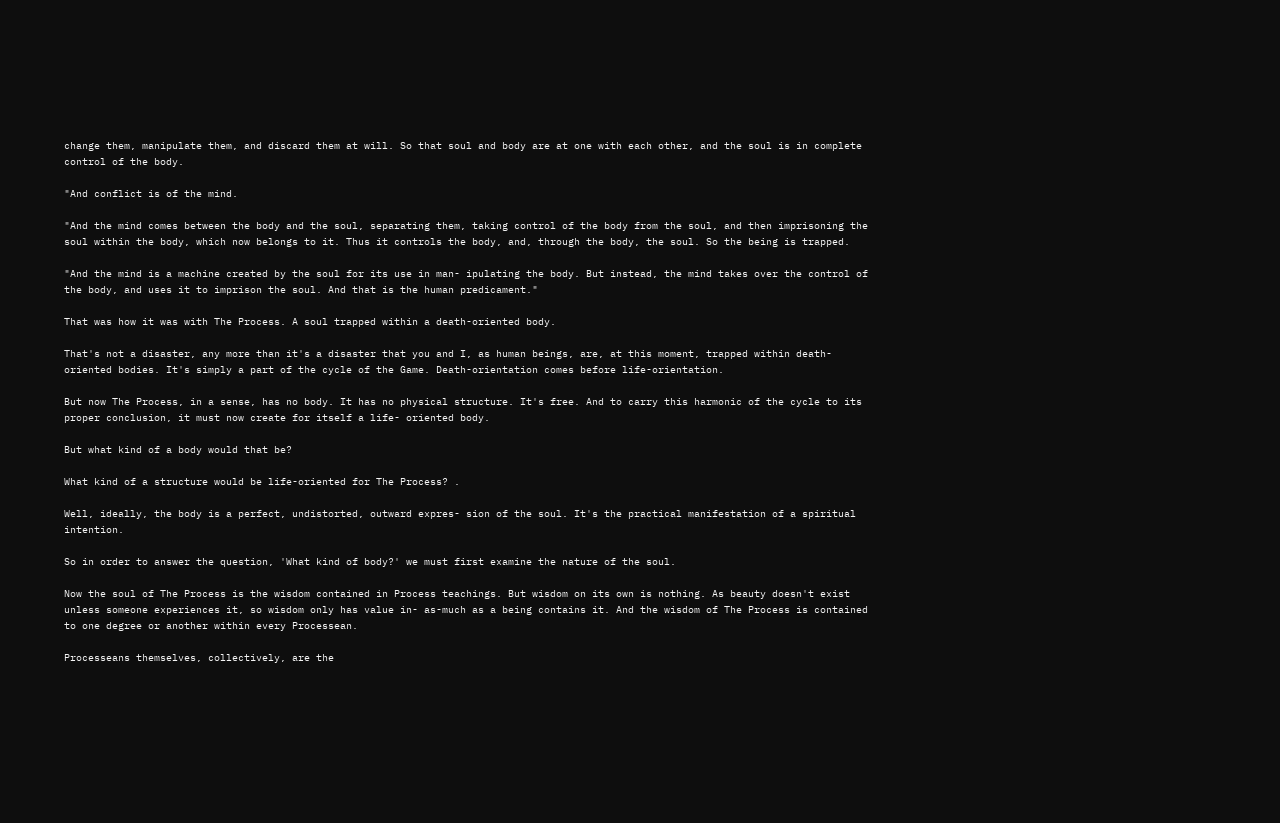change them, manipulate them, and discard them at will. So that soul and body are at one with each other, and the soul is in complete control of the body.

"And conflict is of the mind.

"And the mind comes between the body and the soul, separating them, taking control of the body from the soul, and then imprisoning the soul within the body, which now belongs to it. Thus it controls the body, and, through the body, the soul. So the being is trapped.

"And the mind is a machine created by the soul for its use in man- ipulating the body. But instead, the mind takes over the control of the body, and uses it to imprison the soul. And that is the human predicament."

That was how it was with The Process. A soul trapped within a death-oriented body.

That's not a disaster, any more than it's a disaster that you and I, as human beings, are, at this moment, trapped within death- oriented bodies. It's simply a part of the cycle of the Game. Death-orientation comes before life-orientation.

But now The Process, in a sense, has no body. It has no physical structure. It's free. And to carry this harmonic of the cycle to its proper conclusion, it must now create for itself a life- oriented body.

But what kind of a body would that be?

What kind of a structure would be life-oriented for The Process? .

Well, ideally, the body is a perfect, undistorted, outward expres- sion of the soul. It's the practical manifestation of a spiritual intention.

So in order to answer the question, 'What kind of body?' we must first examine the nature of the soul.

Now the soul of The Process is the wisdom contained in Process teachings. But wisdom on its own is nothing. As beauty doesn't exist unless someone experiences it, so wisdom only has value in- as-much as a being contains it. And the wisdom of The Process is contained to one degree or another within every Processean.

Processeans themselves, collectively, are the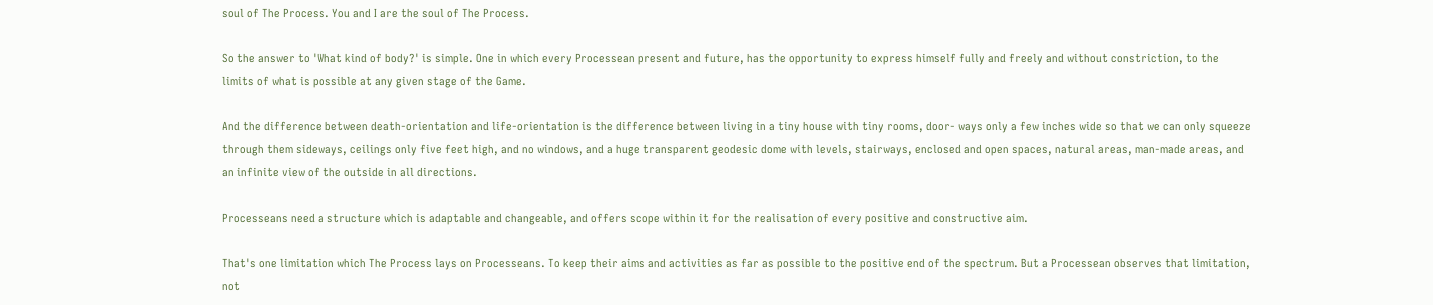soul of The Process. You and I are the soul of The Process.

So the answer to 'What kind of body?' is simple. One in which every Processean present and future, has the opportunity to express himself fully and freely and without constriction, to the limits of what is possible at any given stage of the Game.

And the difference between death-orientation and life-orientation is the difference between living in a tiny house with tiny rooms, door- ways only a few inches wide so that we can only squeeze through them sideways, ceilings only five feet high, and no windows, and a huge transparent geodesic dome with levels, stairways, enclosed and open spaces, natural areas, man-made areas, and an infinite view of the outside in all directions.

Processeans need a structure which is adaptable and changeable, and offers scope within it for the realisation of every positive and constructive aim.

That's one limitation which The Process lays on Processeans. To keep their aims and activities as far as possible to the positive end of the spectrum. But a Processean observes that limitation, not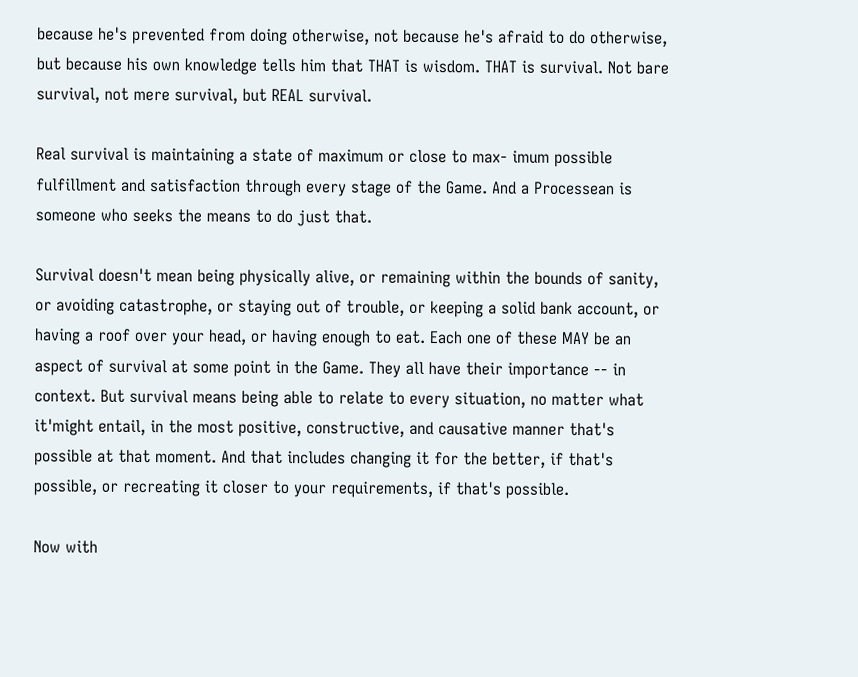because he's prevented from doing otherwise, not because he's afraid to do otherwise, but because his own knowledge tells him that THAT is wisdom. THAT is survival. Not bare survival, not mere survival, but REAL survival.

Real survival is maintaining a state of maximum or close to max- imum possible fulfillment and satisfaction through every stage of the Game. And a Processean is someone who seeks the means to do just that.

Survival doesn't mean being physically alive, or remaining within the bounds of sanity, or avoiding catastrophe, or staying out of trouble, or keeping a solid bank account, or having a roof over your head, or having enough to eat. Each one of these MAY be an aspect of survival at some point in the Game. They all have their importance -- in context. But survival means being able to relate to every situation, no matter what it'might entail, in the most positive, constructive, and causative manner that's possible at that moment. And that includes changing it for the better, if that's possible, or recreating it closer to your requirements, if that's possible.

Now with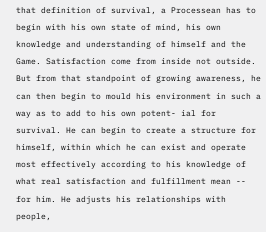that definition of survival, a Processean has to begin with his own state of mind, his own knowledge and understanding of himself and the Game. Satisfaction come from inside not outside. But from that standpoint of growing awareness, he can then begin to mould his environment in such a way as to add to his own potent- ial for survival. He can begin to create a structure for himself, within which he can exist and operate most effectively according to his knowledge of what real satisfaction and fulfillment mean -- for him. He adjusts his relationships with people,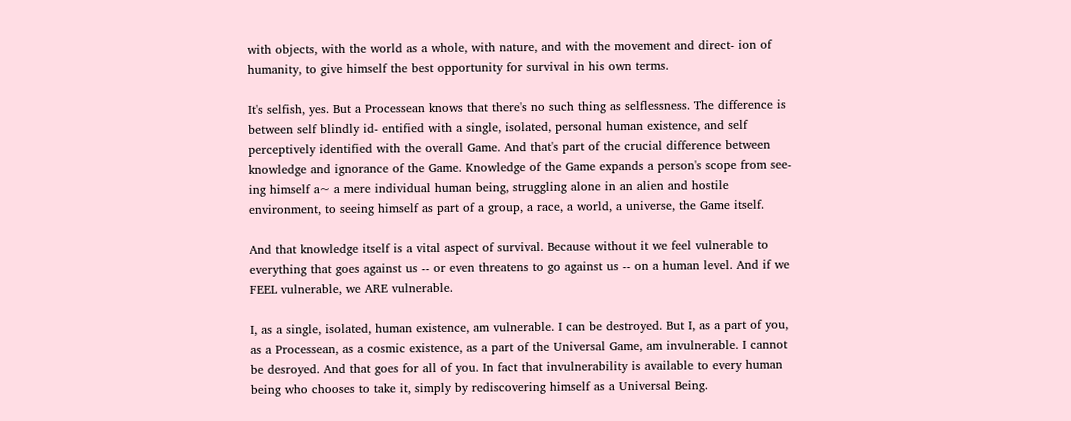with objects, with the world as a whole, with nature, and with the movement and direct- ion of humanity, to give himself the best opportunity for survival in his own terms.

It's selfish, yes. But a Processean knows that there's no such thing as selflessness. The difference is between self blindly id- entified with a single, isolated, personal human existence, and self perceptively identified with the overall Game. And that's part of the crucial difference between knowledge and ignorance of the Game. Knowledge of the Game expands a person's scope from see- ing himself a~ a mere individual human being, struggling alone in an alien and hostile environment, to seeing himself as part of a group, a race, a world, a universe, the Game itself.

And that knowledge itself is a vital aspect of survival. Because without it we feel vulnerable to everything that goes against us -- or even threatens to go against us -- on a human level. And if we FEEL vulnerable, we ARE vulnerable.

I, as a single, isolated, human existence, am vulnerable. I can be destroyed. But I, as a part of you, as a Processean, as a cosmic existence, as a part of the Universal Game, am invulnerable. I cannot be desroyed. And that goes for all of you. In fact that invulnerability is available to every human being who chooses to take it, simply by rediscovering himself as a Universal Being.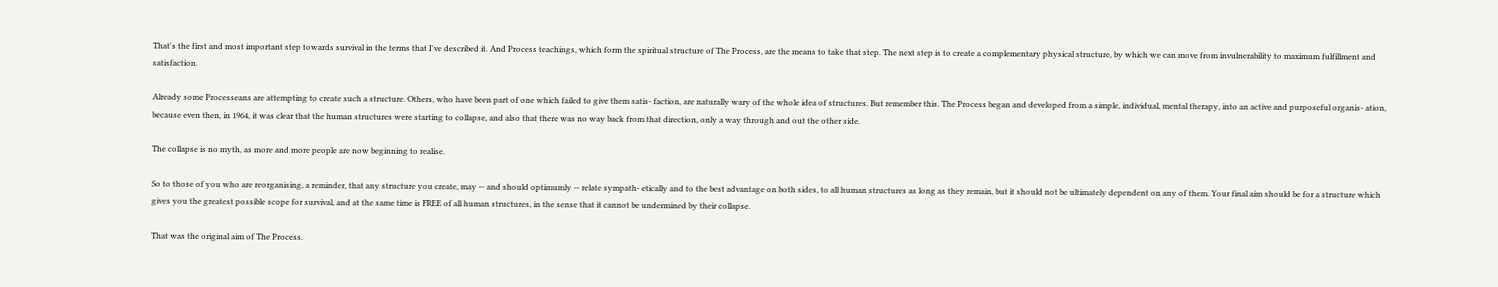That's the first and most important step towards survival in the terms that I've described it. And Process teachings, which form the spiritual structure of The Process, are the means to take that step. The next step is to create a complementary physical structure, by which we can move from invulnerability to maximum fulfillment and satisfaction.

Already some Processeans are attempting to create such a structure. Others, who have been part of one which failed to give them satis- faction, are naturally wary of the whole idea of structures. But remember this. The Process began and developed from a simple, individual, mental therapy, into an active and purposeful organis- ation, because even then, in 1964, it was clear that the human structures were starting to collapse, and also that there was no way back from that direction, only a way through and out the other side.

The collapse is no myth, as more and more people are now beginning to realise.

So to those of you who are reorganising, a reminder, that any structure you create, may -- and should optimumly -- relate sympath- etically and to the best advantage on both sides, to all human structures as long as they remain, but it should not be ultimately dependent on any of them. Your final aim should be for a structure which gives you the greatest possible scope for survival, and at the same time is FREE of all human structures, in the sense that it cannot be undermined by their collapse.

That was the original aim of The Process.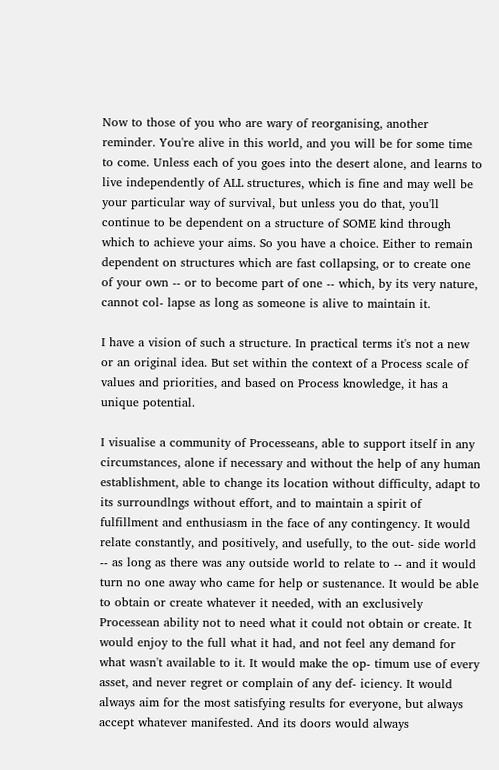Now to those of you who are wary of reorganising, another reminder. You're alive in this world, and you will be for some time to come. Unless each of you goes into the desert alone, and learns to live independently of ALL structures, which is fine and may well be your particular way of survival, but unless you do that, you'll continue to be dependent on a structure of SOME kind through which to achieve your aims. So you have a choice. Either to remain dependent on structures which are fast collapsing, or to create one of your own -- or to become part of one -- which, by its very nature, cannot col- lapse as long as someone is alive to maintain it.

I have a vision of such a structure. In practical terms it's not a new or an original idea. But set within the context of a Process scale of values and priorities, and based on Process knowledge, it has a unique potential.

I visualise a community of Processeans, able to support itself in any circumstances, alone if necessary and without the help of any human establishment, able to change its location without difficulty, adapt to its surroundlngs without effort, and to maintain a spirit of fulfillment and enthusiasm in the face of any contingency. It would relate constantly, and positively, and usefully, to the out- side world -- as long as there was any outside world to relate to -- and it would turn no one away who came for help or sustenance. It would be able to obtain or create whatever it needed, with an exclusively Processean ability not to need what it could not obtain or create. It would enjoy to the full what it had, and not feel any demand for what wasn't available to it. It would make the op- timum use of every asset, and never regret or complain of any def- iciency. It would always aim for the most satisfying results for everyone, but always accept whatever manifested. And its doors would always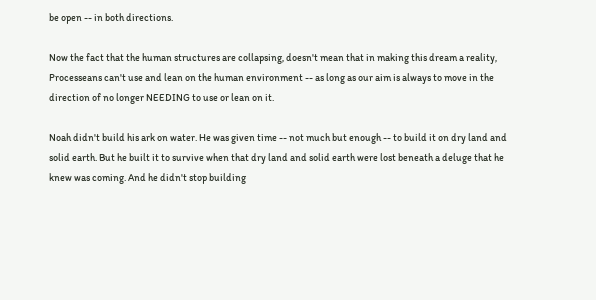be open -- in both directions.

Now the fact that the human structures are collapsing, doesn't mean that in making this dream a reality, Processeans can't use and lean on the human environment -- as long as our aim is always to move in the direction of no longer NEEDING to use or lean on it.

Noah didn't build his ark on water. He was given time -- not much but enough -- to build it on dry land and solid earth. But he built it to survive when that dry land and solid earth were lost beneath a deluge that he knew was coming. And he didn't stop building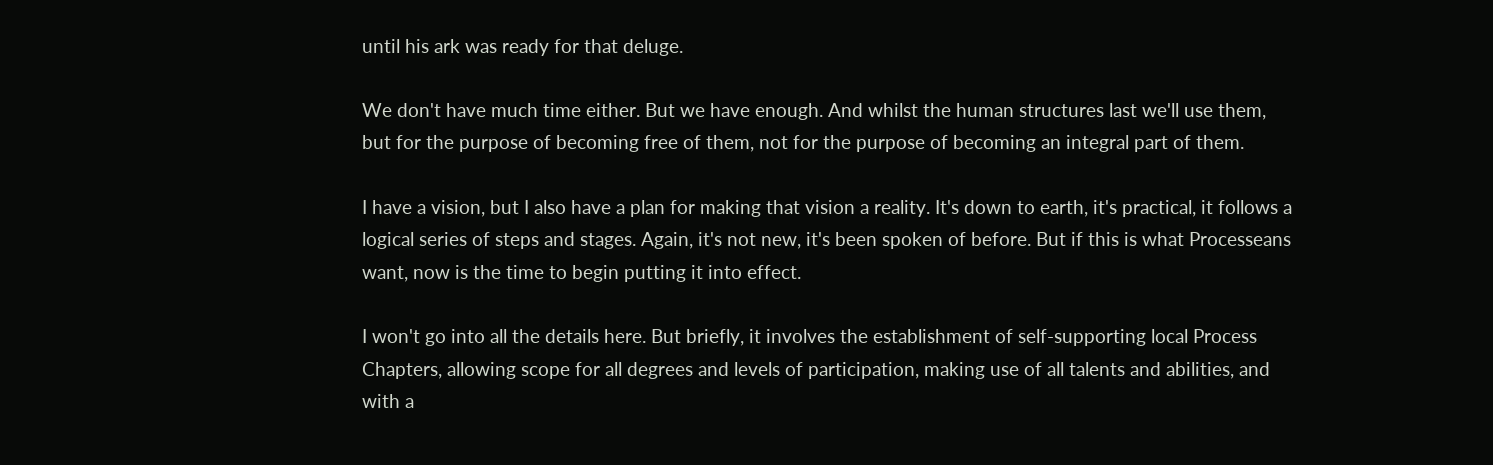until his ark was ready for that deluge.

We don't have much time either. But we have enough. And whilst the human structures last we'll use them, but for the purpose of becoming free of them, not for the purpose of becoming an integral part of them.

I have a vision, but I also have a plan for making that vision a reality. It's down to earth, it's practical, it follows a logical series of steps and stages. Again, it's not new, it's been spoken of before. But if this is what Processeans want, now is the time to begin putting it into effect.

I won't go into all the details here. But briefly, it involves the establishment of self-supporting local Process Chapters, allowing scope for all degrees and levels of participation, making use of all talents and abilities, and with a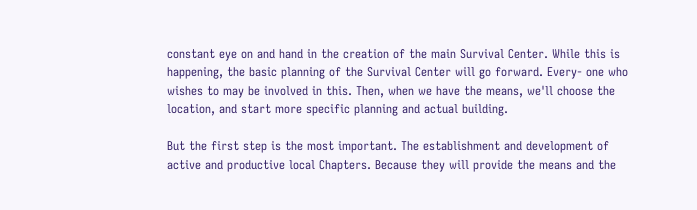constant eye on and hand in the creation of the main Survival Center. While this is happening, the basic planning of the Survival Center will go forward. Every- one who wishes to may be involved in this. Then, when we have the means, we'll choose the location, and start more specific planning and actual building.

But the first step is the most important. The establishment and development of active and productive local Chapters. Because they will provide the means and the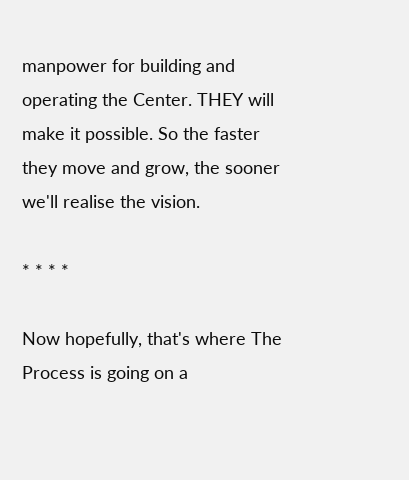manpower for building and operating the Center. THEY will make it possible. So the faster they move and grow, the sooner we'll realise the vision.

* * * *

Now hopefully, that's where The Process is going on a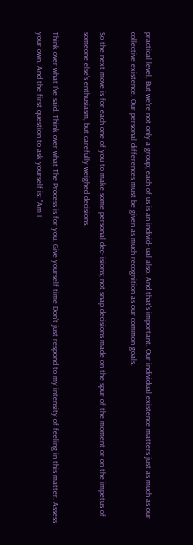practical level. But we're not only a group; each of us is an individ- ual also. And that's important. Our individual existence matters just as much as our collective existence. Our personal differences must be given as much recognition as our common goals.

So the next move is for each one of you to make some personal dec- isions; not snap decisions made on the spur of the moment or on the impetus of someone else's enthusiasm, but carefully weighed decisions.

Think over what I've said. Think over what The Process is for you. Give yourself time Don't just respond to my intensity of feeling in this matter. Assess your own. And the first question to ask yourself is: "Am I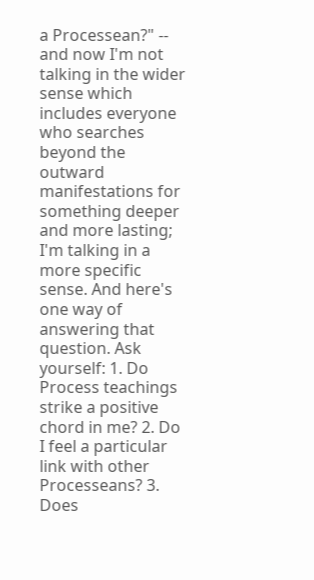a Processean?" -- and now I'm not talking in the wider sense which includes everyone who searches beyond the outward manifestations for something deeper and more lasting; I'm talking in a more specific sense. And here's one way of answering that question. Ask yourself: 1. Do Process teachings strike a positive chord in me? 2. Do I feel a particular link with other Processeans? 3. Does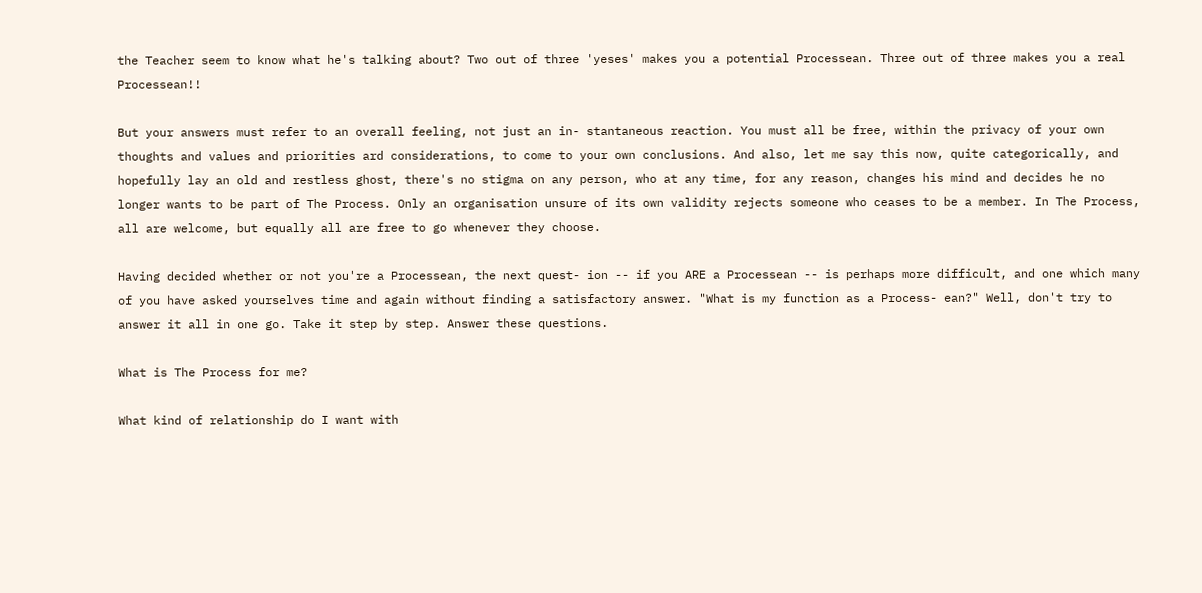the Teacher seem to know what he's talking about? Two out of three 'yeses' makes you a potential Processean. Three out of three makes you a real Processean!!

But your answers must refer to an overall feeling, not just an in- stantaneous reaction. You must all be free, within the privacy of your own thoughts and values and priorities ard considerations, to come to your own conclusions. And also, let me say this now, quite categorically, and hopefully lay an old and restless ghost, there's no stigma on any person, who at any time, for any reason, changes his mind and decides he no longer wants to be part of The Process. Only an organisation unsure of its own validity rejects someone who ceases to be a member. In The Process, all are welcome, but equally all are free to go whenever they choose.

Having decided whether or not you're a Processean, the next quest- ion -- if you ARE a Processean -- is perhaps more difficult, and one which many of you have asked yourselves time and again without finding a satisfactory answer. "What is my function as a Process- ean?" Well, don't try to answer it all in one go. Take it step by step. Answer these questions.

What is The Process for me?

What kind of relationship do I want with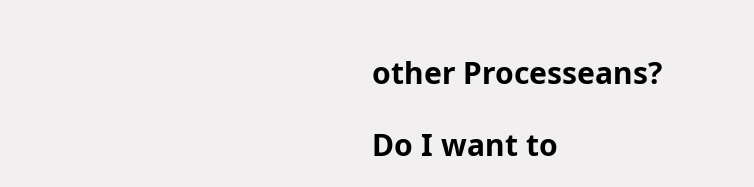other Processeans?

Do I want to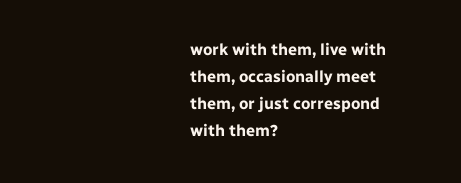work with them, live with them, occasionally meet them, or just correspond with them?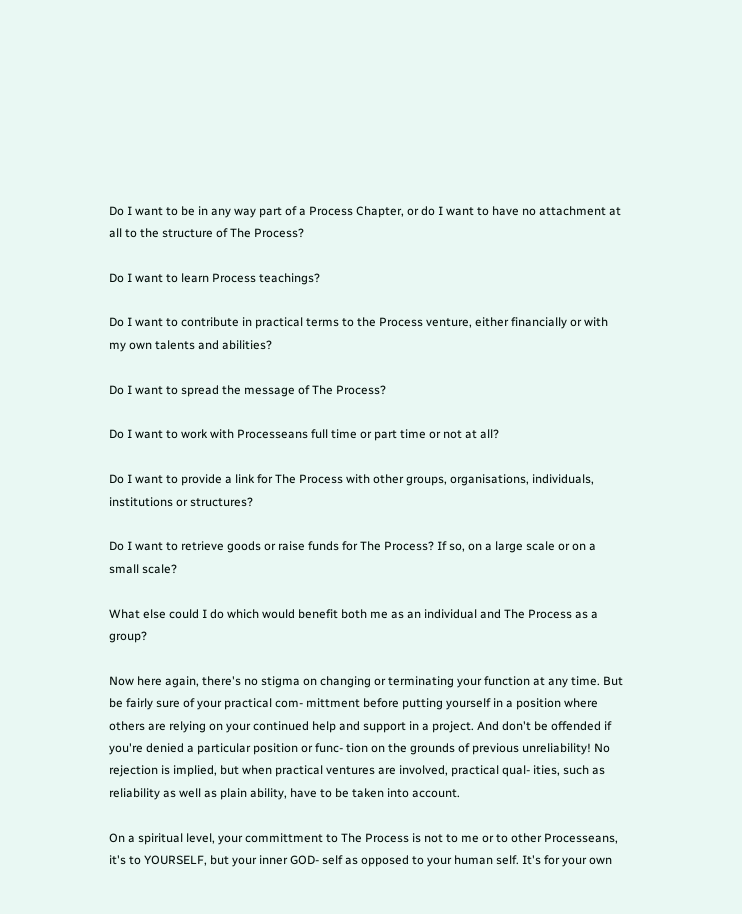Do I want to be in any way part of a Process Chapter, or do I want to have no attachment at all to the structure of The Process?

Do I want to learn Process teachings?

Do I want to contribute in practical terms to the Process venture, either financially or with my own talents and abilities?

Do I want to spread the message of The Process?

Do I want to work with Processeans full time or part time or not at all?

Do I want to provide a link for The Process with other groups, organisations, individuals, institutions or structures?

Do I want to retrieve goods or raise funds for The Process? If so, on a large scale or on a small scale?

What else could I do which would benefit both me as an individual and The Process as a group?

Now here again, there's no stigma on changing or terminating your function at any time. But be fairly sure of your practical com- mittment before putting yourself in a position where others are relying on your continued help and support in a project. And don't be offended if you're denied a particular position or func- tion on the grounds of previous unreliability! No rejection is implied, but when practical ventures are involved, practical qual- ities, such as reliability as well as plain ability, have to be taken into account.

On a spiritual level, your committment to The Process is not to me or to other Processeans, it's to YOURSELF, but your inner GOD- self as opposed to your human self. It's for your own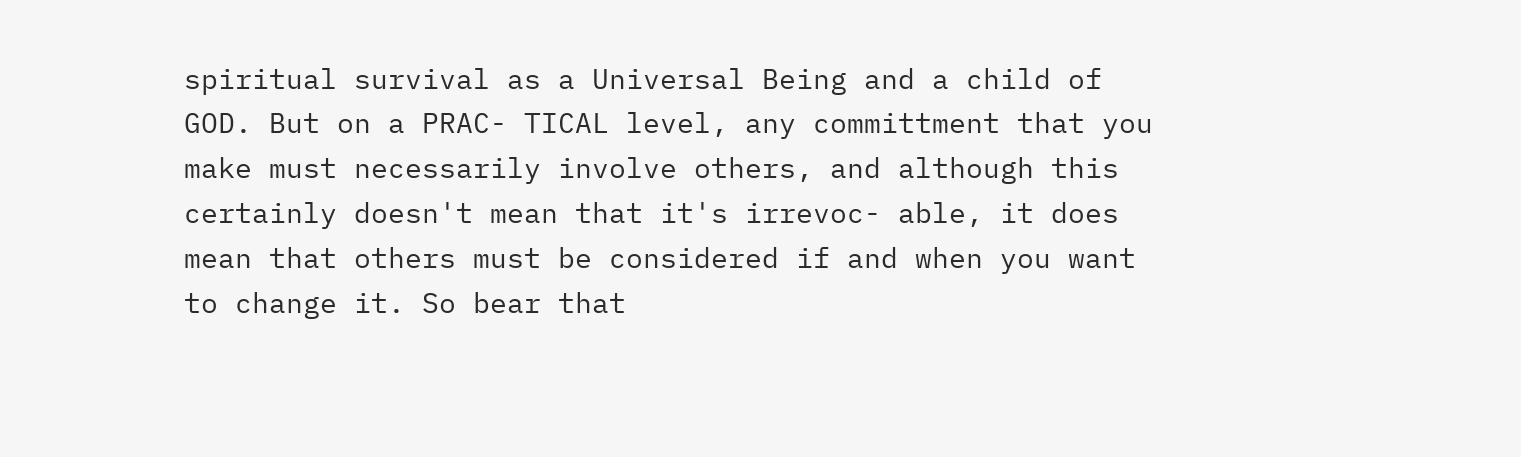spiritual survival as a Universal Being and a child of GOD. But on a PRAC- TICAL level, any committment that you make must necessarily involve others, and although this certainly doesn't mean that it's irrevoc- able, it does mean that others must be considered if and when you want to change it. So bear that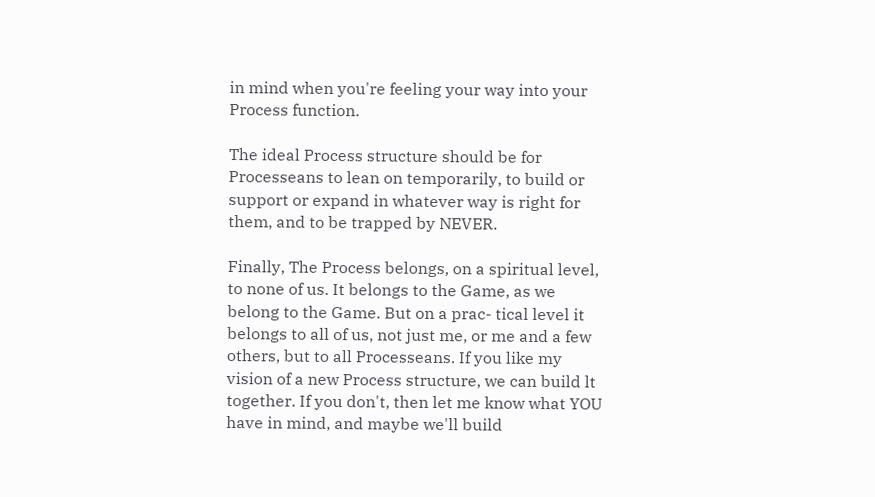in mind when you're feeling your way into your Process function.

The ideal Process structure should be for Processeans to lean on temporarily, to build or support or expand in whatever way is right for them, and to be trapped by NEVER.

Finally, The Process belongs, on a spiritual level, to none of us. It belongs to the Game, as we belong to the Game. But on a prac- tical level it belongs to all of us, not just me, or me and a few others, but to all Processeans. If you like my vision of a new Process structure, we can build lt together. If you don't, then let me know what YOU have in mind, and maybe we'll build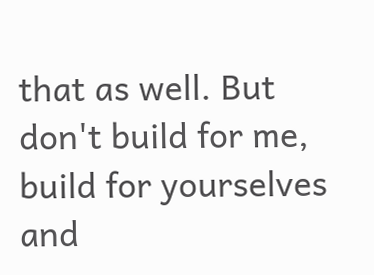that as well. But don't build for me, build for yourselves and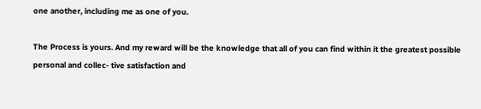one another, including me as one of you.

The Process is yours. And my reward will be the knowledge that all of you can find within it the greatest possible personal and collec- tive satisfaction and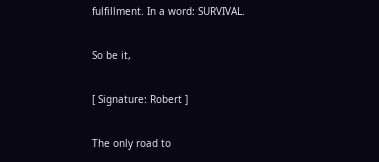fulfillment. In a word: SURVIVAL.

So be it,

[ Signature: Robert ]

The only road to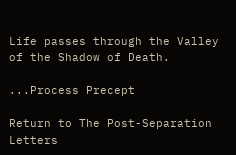Life passes through the Valley of the Shadow of Death.

...Process Precept

Return to The Post-Separation Letters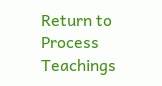Return to Process Teachings